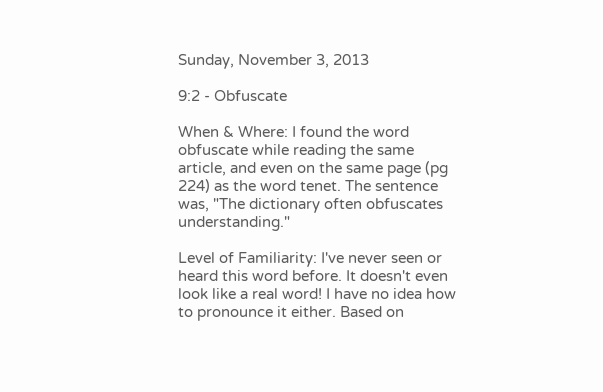Sunday, November 3, 2013

9:2 - Obfuscate

When & Where: I found the word obfuscate while reading the same article, and even on the same page (pg 224) as the word tenet. The sentence was, "The dictionary often obfuscates understanding."

Level of Familiarity: I've never seen or heard this word before. It doesn't even look like a real word! I have no idea how to pronounce it either. Based on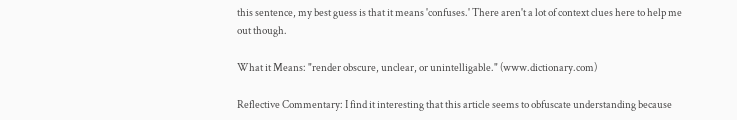this sentence, my best guess is that it means 'confuses.' There aren't a lot of context clues here to help me out though.

What it Means: "render obscure, unclear, or unintelligable." (www.dictionary.com)

Reflective Commentary: I find it interesting that this article seems to obfuscate understanding because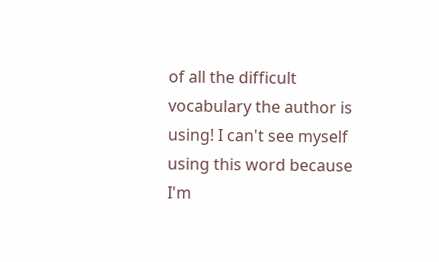of all the difficult vocabulary the author is using! I can't see myself using this word because I'm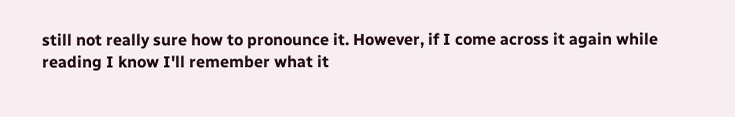still not really sure how to pronounce it. However, if I come across it again while reading I know I'll remember what it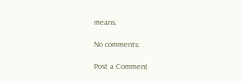means.

No comments:

Post a Comment